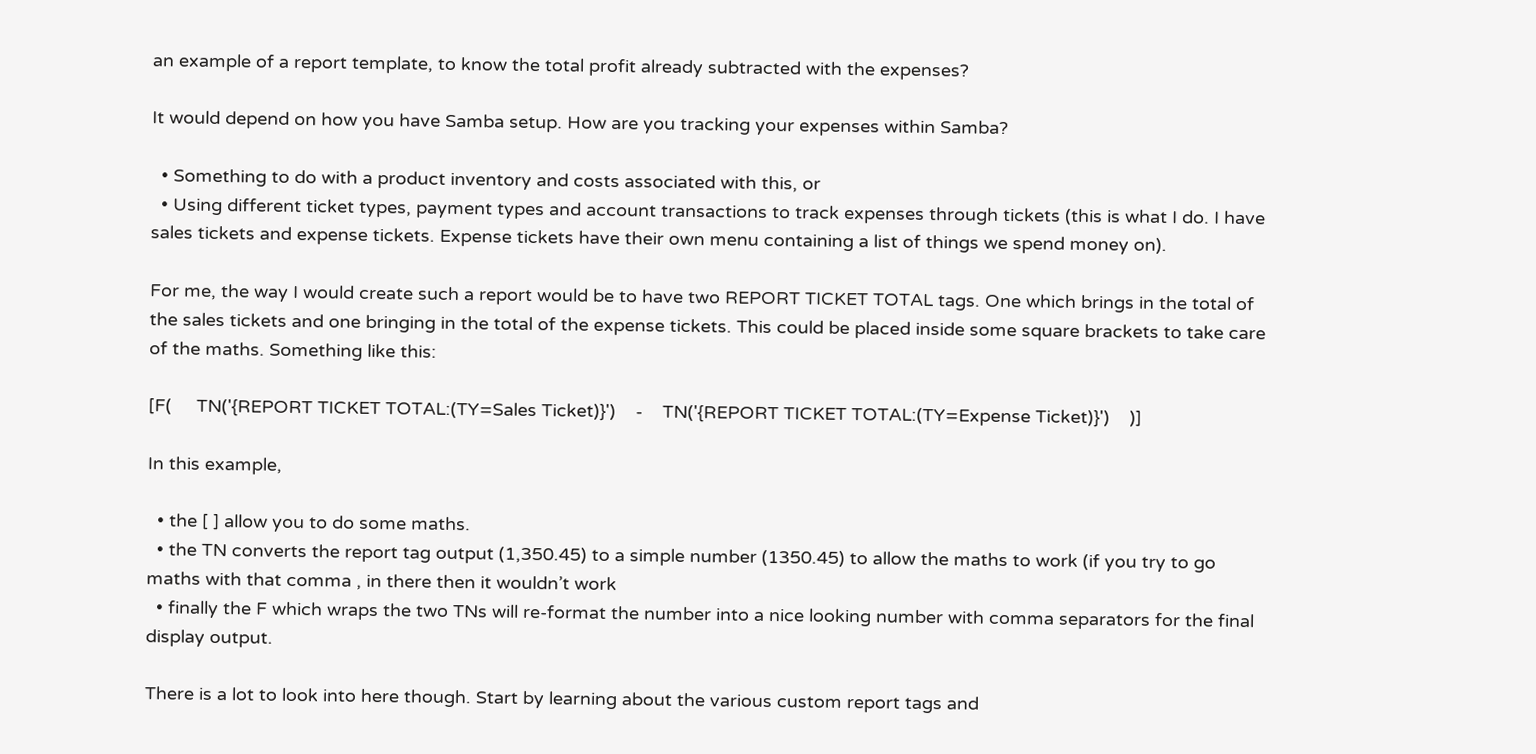an example of a report template, to know the total profit already subtracted with the expenses?

It would depend on how you have Samba setup. How are you tracking your expenses within Samba?

  • Something to do with a product inventory and costs associated with this, or
  • Using different ticket types, payment types and account transactions to track expenses through tickets (this is what I do. I have sales tickets and expense tickets. Expense tickets have their own menu containing a list of things we spend money on).

For me, the way I would create such a report would be to have two REPORT TICKET TOTAL tags. One which brings in the total of the sales tickets and one bringing in the total of the expense tickets. This could be placed inside some square brackets to take care of the maths. Something like this:

[F(     TN('{REPORT TICKET TOTAL:(TY=Sales Ticket)}')    -    TN('{REPORT TICKET TOTAL:(TY=Expense Ticket)}')    )]

In this example,

  • the [ ] allow you to do some maths.
  • the TN converts the report tag output (1,350.45) to a simple number (1350.45) to allow the maths to work (if you try to go maths with that comma , in there then it wouldn’t work
  • finally the F which wraps the two TNs will re-format the number into a nice looking number with comma separators for the final display output.

There is a lot to look into here though. Start by learning about the various custom report tags and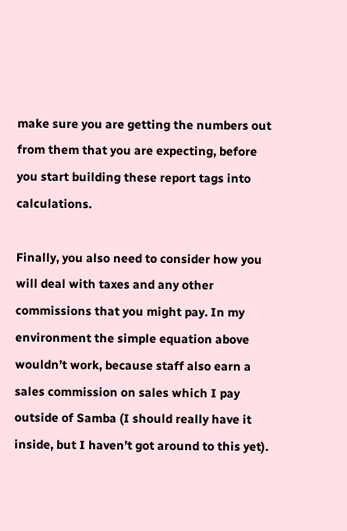make sure you are getting the numbers out from them that you are expecting, before you start building these report tags into calculations.

Finally, you also need to consider how you will deal with taxes and any other commissions that you might pay. In my environment the simple equation above wouldn’t work, because staff also earn a sales commission on sales which I pay outside of Samba (I should really have it inside, but I haven’t got around to this yet).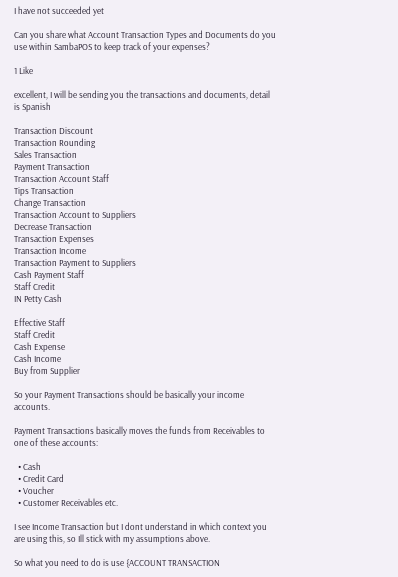I have not succeeded yet

Can you share what Account Transaction Types and Documents do you use within SambaPOS to keep track of your expenses?

1 Like

excellent, I will be sending you the transactions and documents, detail is Spanish

Transaction Discount
Transaction Rounding
Sales Transaction
Payment Transaction
Transaction Account Staff
Tips Transaction
Change Transaction
Transaction Account to Suppliers
Decrease Transaction
Transaction Expenses
Transaction Income
Transaction Payment to Suppliers
Cash Payment Staff
Staff Credit
IN Petty Cash

Effective Staff
Staff Credit
Cash Expense
Cash Income
Buy from Supplier

So your Payment Transactions should be basically your income accounts.

Payment Transactions basically moves the funds from Receivables to one of these accounts:

  • Cash
  • Credit Card
  • Voucher
  • Customer Receivables etc.

I see Income Transaction but I dont understand in which context you are using this, so Ill stick with my assumptions above.

So what you need to do is use {ACCOUNT TRANSACTION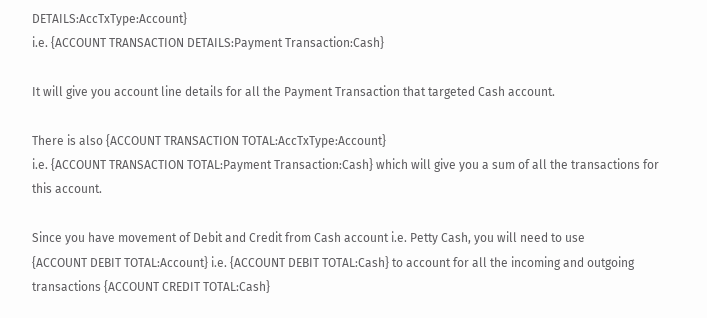DETAILS:AccTxType:Account}
i.e. {ACCOUNT TRANSACTION DETAILS:Payment Transaction:Cash}

It will give you account line details for all the Payment Transaction that targeted Cash account.

There is also {ACCOUNT TRANSACTION TOTAL:AccTxType:Account}
i.e. {ACCOUNT TRANSACTION TOTAL:Payment Transaction:Cash} which will give you a sum of all the transactions for this account.

Since you have movement of Debit and Credit from Cash account i.e. Petty Cash, you will need to use
{ACCOUNT DEBIT TOTAL:Account} i.e. {ACCOUNT DEBIT TOTAL:Cash} to account for all the incoming and outgoing transactions {ACCOUNT CREDIT TOTAL:Cash}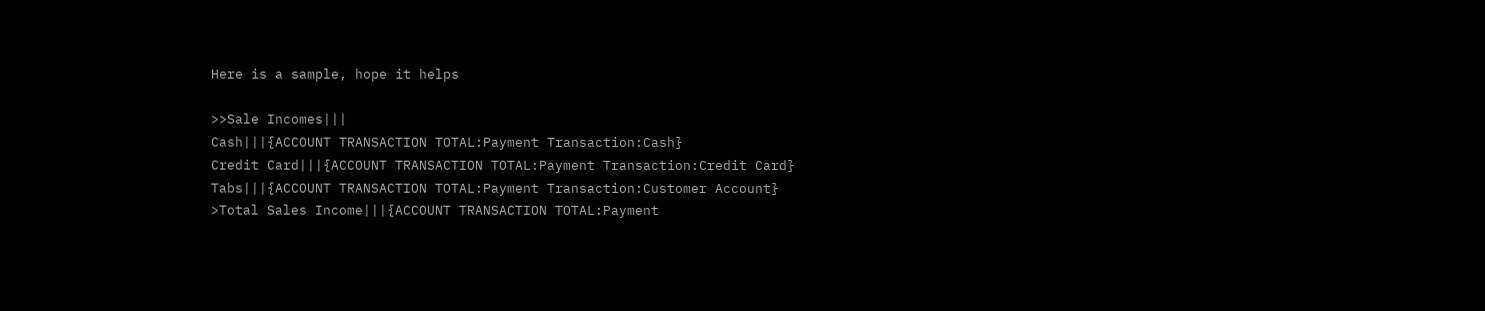Here is a sample, hope it helps

>>Sale Incomes|||
Cash|||{ACCOUNT TRANSACTION TOTAL:Payment Transaction:Cash}
Credit Card|||{ACCOUNT TRANSACTION TOTAL:Payment Transaction:Credit Card}
Tabs|||{ACCOUNT TRANSACTION TOTAL:Payment Transaction:Customer Account}
>Total Sales Income|||{ACCOUNT TRANSACTION TOTAL:Payment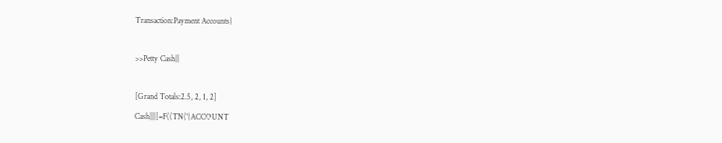Transaction:Payment Accounts}

>>Petty Cash||

[Grand Totals:2.5, 2, 1, 2]
Cash|||[=F((TN('{ACCOUNT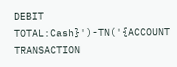DEBIT TOTAL:Cash}')-TN('{ACCOUNT TRANSACTION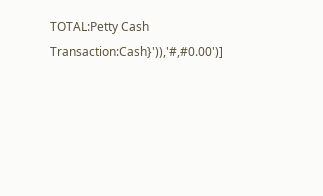TOTAL:Petty Cash Transaction:Cash}')),'#,#0.00')]